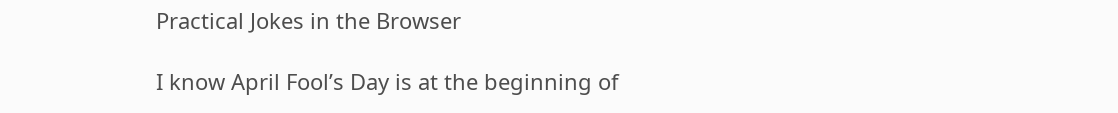Practical Jokes in the Browser

I know April Fool’s Day is at the beginning of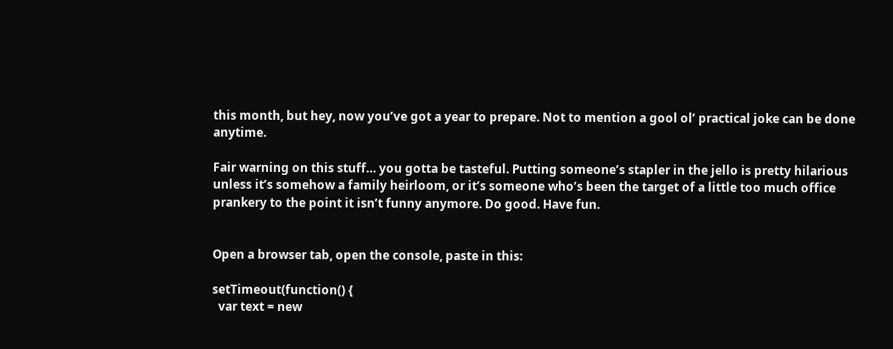this month, but hey, now you’ve got a year to prepare. Not to mention a gool ol’ practical joke can be done anytime.

Fair warning on this stuff… you gotta be tasteful. Putting someone’s stapler in the jello is pretty hilarious unless it’s somehow a family heirloom, or it’s someone who’s been the target of a little too much office prankery to the point it isn’t funny anymore. Do good. Have fun.


Open a browser tab, open the console, paste in this:

setTimeout(function() {
  var text = new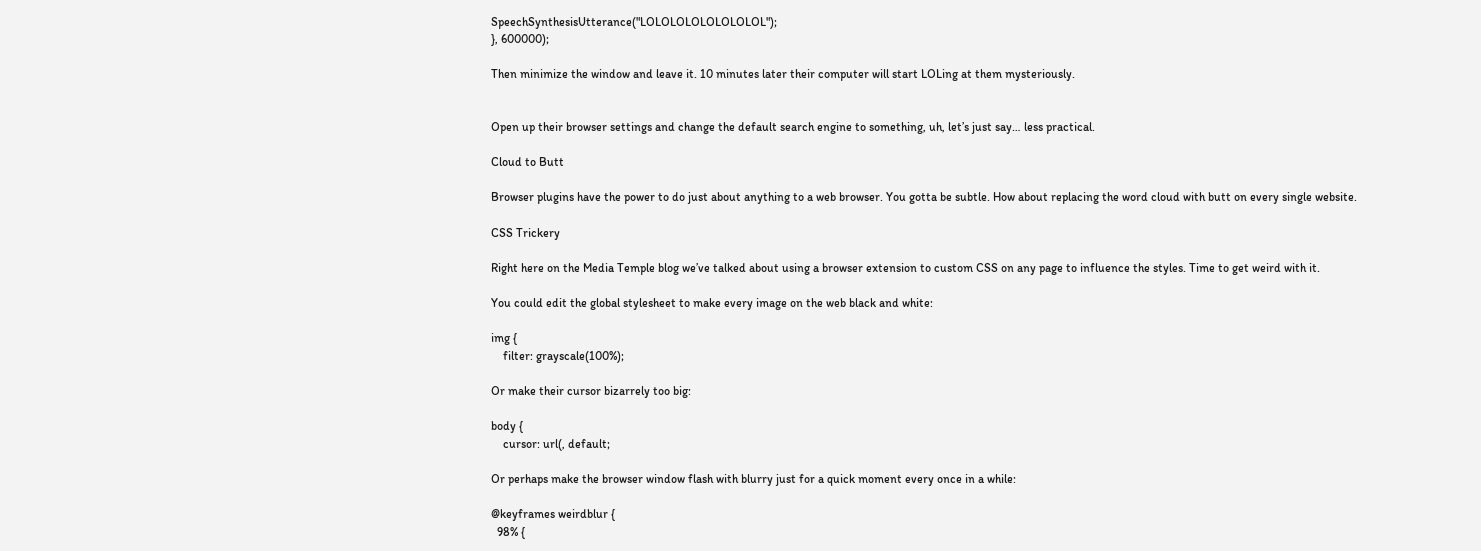SpeechSynthesisUtterance("LOLOLOLOLOLOLOLOL");
}, 600000);

Then minimize the window and leave it. 10 minutes later their computer will start LOLing at them mysteriously.


Open up their browser settings and change the default search engine to something, uh, let’s just say… less practical.

Cloud to Butt

Browser plugins have the power to do just about anything to a web browser. You gotta be subtle. How about replacing the word cloud with butt on every single website.

CSS Trickery

Right here on the Media Temple blog we’ve talked about using a browser extension to custom CSS on any page to influence the styles. Time to get weird with it.

You could edit the global stylesheet to make every image on the web black and white:

img {
    filter: grayscale(100%);

Or make their cursor bizarrely too big:

body {
    cursor: url(, default;

Or perhaps make the browser window flash with blurry just for a quick moment every once in a while:

@keyframes weirdblur {
  98% {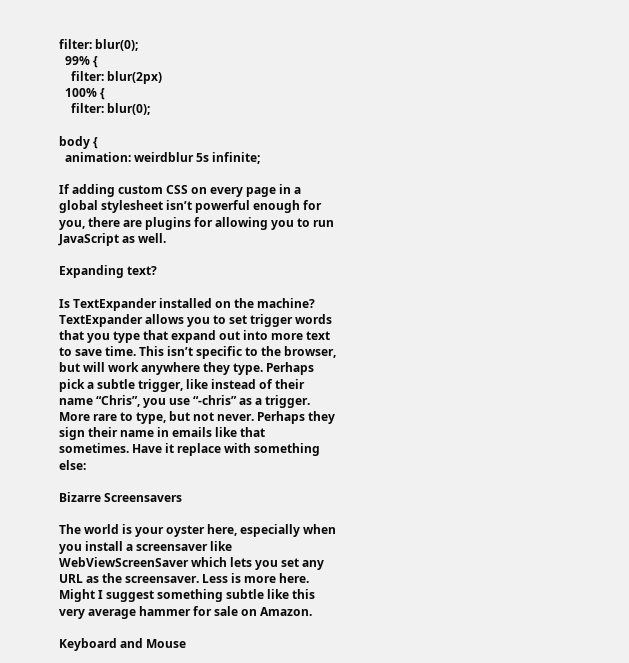filter: blur(0);
  99% {
    filter: blur(2px)
  100% {
    filter: blur(0);

body {
  animation: weirdblur 5s infinite;

If adding custom CSS on every page in a global stylesheet isn’t powerful enough for you, there are plugins for allowing you to run JavaScript as well.

Expanding text?

Is TextExpander installed on the machine? TextExpander allows you to set trigger words that you type that expand out into more text to save time. This isn’t specific to the browser, but will work anywhere they type. Perhaps pick a subtle trigger, like instead of their name “Chris”, you use “-chris” as a trigger. More rare to type, but not never. Perhaps they sign their name in emails like that sometimes. Have it replace with something else:

Bizarre Screensavers

The world is your oyster here, especially when you install a screensaver like WebViewScreenSaver which lets you set any URL as the screensaver. Less is more here. Might I suggest something subtle like this very average hammer for sale on Amazon.

Keyboard and Mouse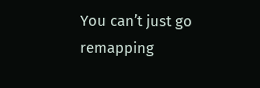You can’t just go remapping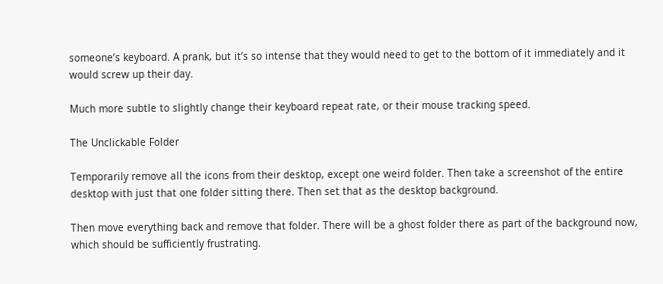someone’s keyboard. A prank, but it’s so intense that they would need to get to the bottom of it immediately and it would screw up their day.

Much more subtle to slightly change their keyboard repeat rate, or their mouse tracking speed.

The Unclickable Folder

Temporarily remove all the icons from their desktop, except one weird folder. Then take a screenshot of the entire desktop with just that one folder sitting there. Then set that as the desktop background.

Then move everything back and remove that folder. There will be a ghost folder there as part of the background now, which should be sufficiently frustrating.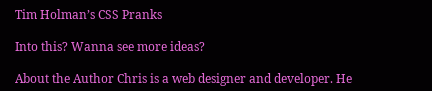Tim Holman’s CSS Pranks

Into this? Wanna see more ideas?

About the Author Chris is a web designer and developer. He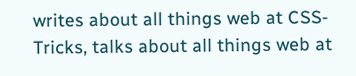writes about all things web at CSS-Tricks, talks about all things web at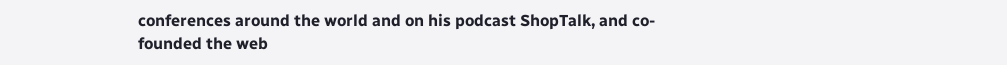conferences around the world and on his podcast ShopTalk, and co-founded the web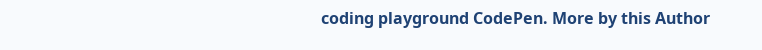coding playground CodePen. More by this Author